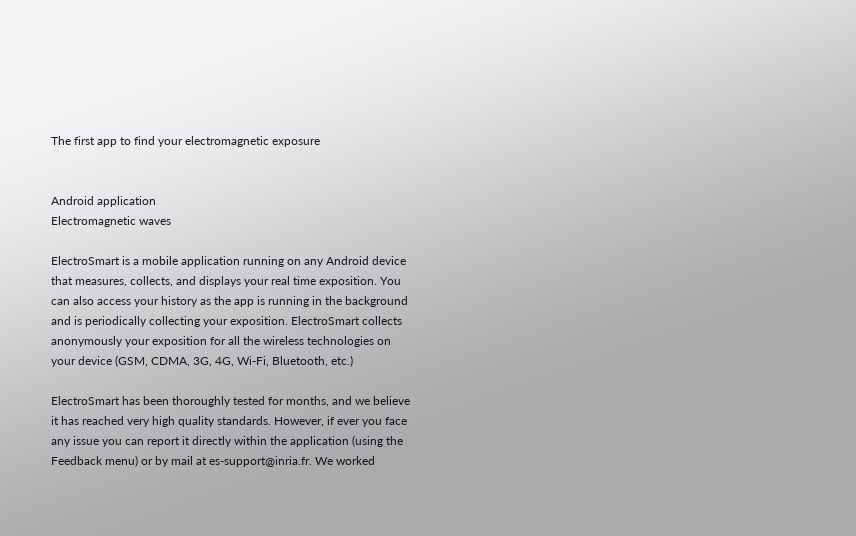The first app to find your electromagnetic exposure


Android application
Electromagnetic waves

ElectroSmart is a mobile application running on any Android device that measures, collects, and displays your real time exposition. You can also access your history as the app is running in the background and is periodically collecting your exposition. ElectroSmart collects anonymously your exposition for all the wireless technologies on your device (GSM, CDMA, 3G, 4G, Wi-Fi, Bluetooth, etc.)

ElectroSmart has been thoroughly tested for months, and we believe it has reached very high quality standards. However, if ever you face any issue you can report it directly within the application (using the Feedback menu) or by mail at es-support@inria.fr. We worked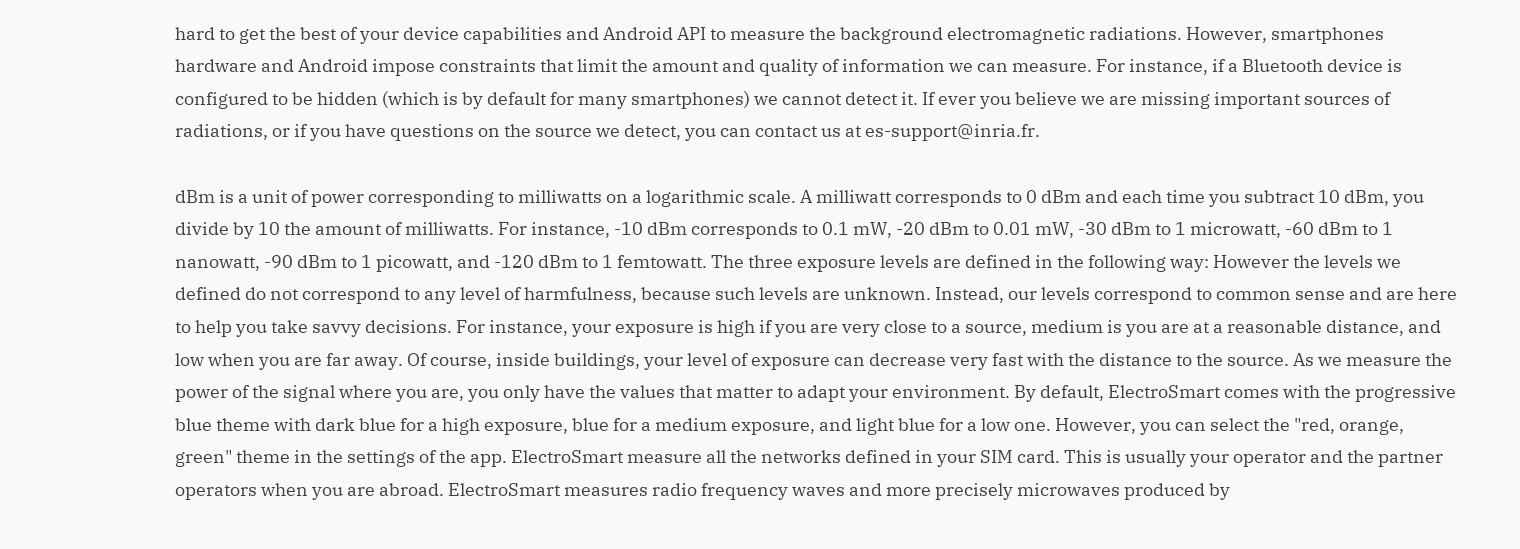hard to get the best of your device capabilities and Android API to measure the background electromagnetic radiations. However, smartphones hardware and Android impose constraints that limit the amount and quality of information we can measure. For instance, if a Bluetooth device is configured to be hidden (which is by default for many smartphones) we cannot detect it. If ever you believe we are missing important sources of radiations, or if you have questions on the source we detect, you can contact us at es-support@inria.fr.

dBm is a unit of power corresponding to milliwatts on a logarithmic scale. A milliwatt corresponds to 0 dBm and each time you subtract 10 dBm, you divide by 10 the amount of milliwatts. For instance, -10 dBm corresponds to 0.1 mW, -20 dBm to 0.01 mW, -30 dBm to 1 microwatt, -60 dBm to 1 nanowatt, -90 dBm to 1 picowatt, and -120 dBm to 1 femtowatt. The three exposure levels are defined in the following way: However the levels we defined do not correspond to any level of harmfulness, because such levels are unknown. Instead, our levels correspond to common sense and are here to help you take savvy decisions. For instance, your exposure is high if you are very close to a source, medium is you are at a reasonable distance, and low when you are far away. Of course, inside buildings, your level of exposure can decrease very fast with the distance to the source. As we measure the power of the signal where you are, you only have the values that matter to adapt your environment. By default, ElectroSmart comes with the progressive blue theme with dark blue for a high exposure, blue for a medium exposure, and light blue for a low one. However, you can select the "red, orange, green" theme in the settings of the app. ElectroSmart measure all the networks defined in your SIM card. This is usually your operator and the partner operators when you are abroad. ElectroSmart measures radio frequency waves and more precisely microwaves produced by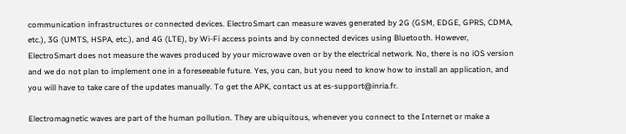communication infrastructures or connected devices. ElectroSmart can measure waves generated by 2G (GSM, EDGE, GPRS, CDMA, etc.), 3G (UMTS, HSPA, etc.), and 4G (LTE), by Wi-Fi access points and by connected devices using Bluetooth. However, ElectroSmart does not measure the waves produced by your microwave oven or by the electrical network. No, there is no iOS version and we do not plan to implement one in a foreseeable future. Yes, you can, but you need to know how to install an application, and you will have to take care of the updates manually. To get the APK, contact us at es-support@inria.fr.

Electromagnetic waves are part of the human pollution. They are ubiquitous, whenever you connect to the Internet or make a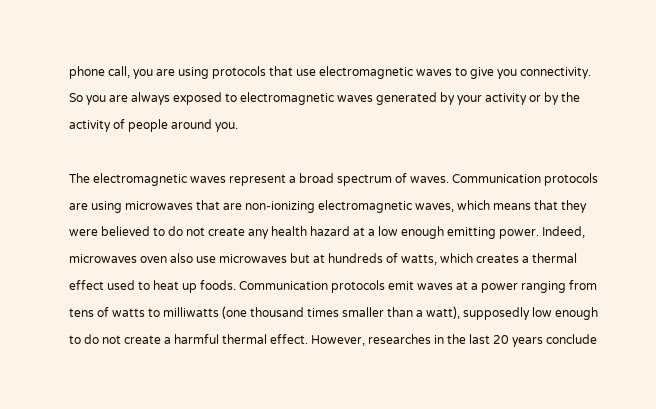phone call, you are using protocols that use electromagnetic waves to give you connectivity. So you are always exposed to electromagnetic waves generated by your activity or by the activity of people around you.

The electromagnetic waves represent a broad spectrum of waves. Communication protocols are using microwaves that are non-ionizing electromagnetic waves, which means that they were believed to do not create any health hazard at a low enough emitting power. Indeed, microwaves oven also use microwaves but at hundreds of watts, which creates a thermal effect used to heat up foods. Communication protocols emit waves at a power ranging from tens of watts to milliwatts (one thousand times smaller than a watt), supposedly low enough to do not create a harmful thermal effect. However, researches in the last 20 years conclude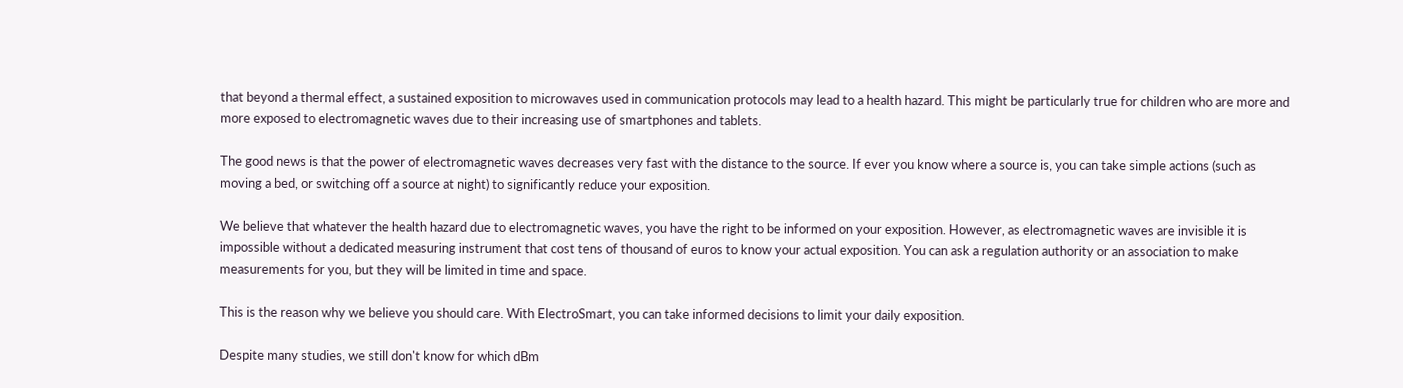that beyond a thermal effect, a sustained exposition to microwaves used in communication protocols may lead to a health hazard. This might be particularly true for children who are more and more exposed to electromagnetic waves due to their increasing use of smartphones and tablets.

The good news is that the power of electromagnetic waves decreases very fast with the distance to the source. If ever you know where a source is, you can take simple actions (such as moving a bed, or switching off a source at night) to significantly reduce your exposition.

We believe that whatever the health hazard due to electromagnetic waves, you have the right to be informed on your exposition. However, as electromagnetic waves are invisible it is impossible without a dedicated measuring instrument that cost tens of thousand of euros to know your actual exposition. You can ask a regulation authority or an association to make measurements for you, but they will be limited in time and space.

This is the reason why we believe you should care. With ElectroSmart, you can take informed decisions to limit your daily exposition.

Despite many studies, we still don't know for which dBm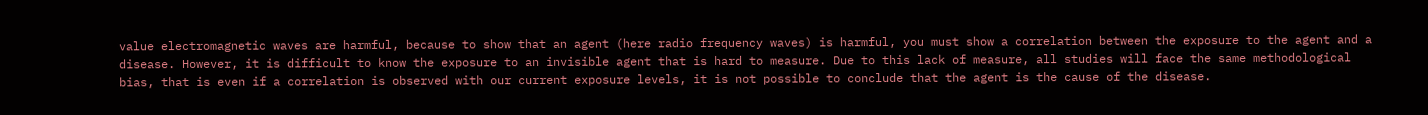value electromagnetic waves are harmful, because to show that an agent (here radio frequency waves) is harmful, you must show a correlation between the exposure to the agent and a disease. However, it is difficult to know the exposure to an invisible agent that is hard to measure. Due to this lack of measure, all studies will face the same methodological bias, that is even if a correlation is observed with our current exposure levels, it is not possible to conclude that the agent is the cause of the disease.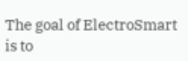The goal of ElectroSmart is to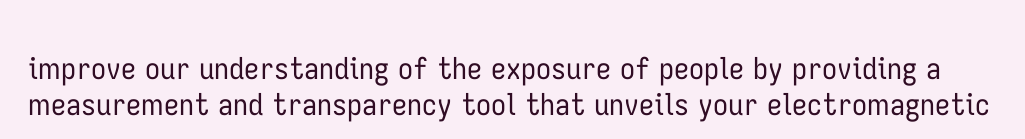improve our understanding of the exposure of people by providing a measurement and transparency tool that unveils your electromagnetic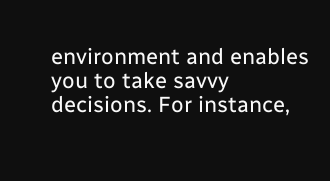environment and enables you to take savvy decisions. For instance,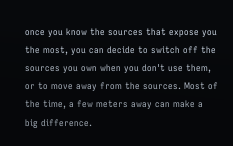once you know the sources that expose you the most, you can decide to switch off the sources you own when you don't use them, or to move away from the sources. Most of the time, a few meters away can make a big difference.